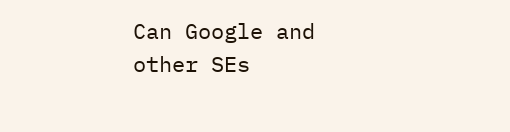Can Google and other SEs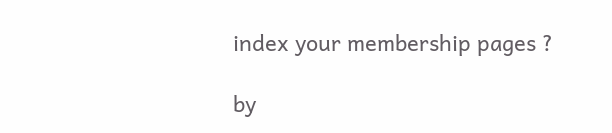index your membership pages ?

by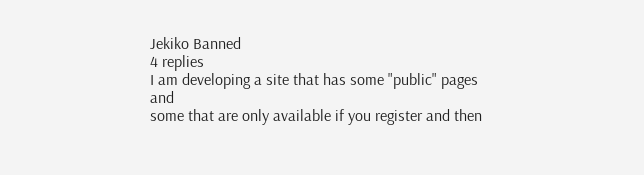Jekiko Banned
4 replies
I am developing a site that has some "public" pages and
some that are only available if you register and then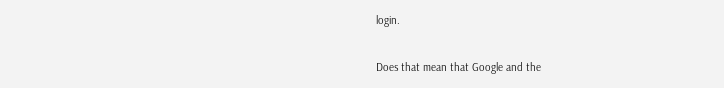login.

Does that mean that Google and the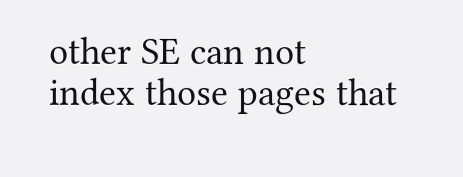other SE can not
index those pages that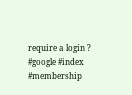require a login ?
#google #index #membership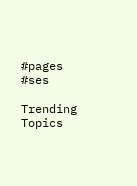#pages #ses

Trending Topics